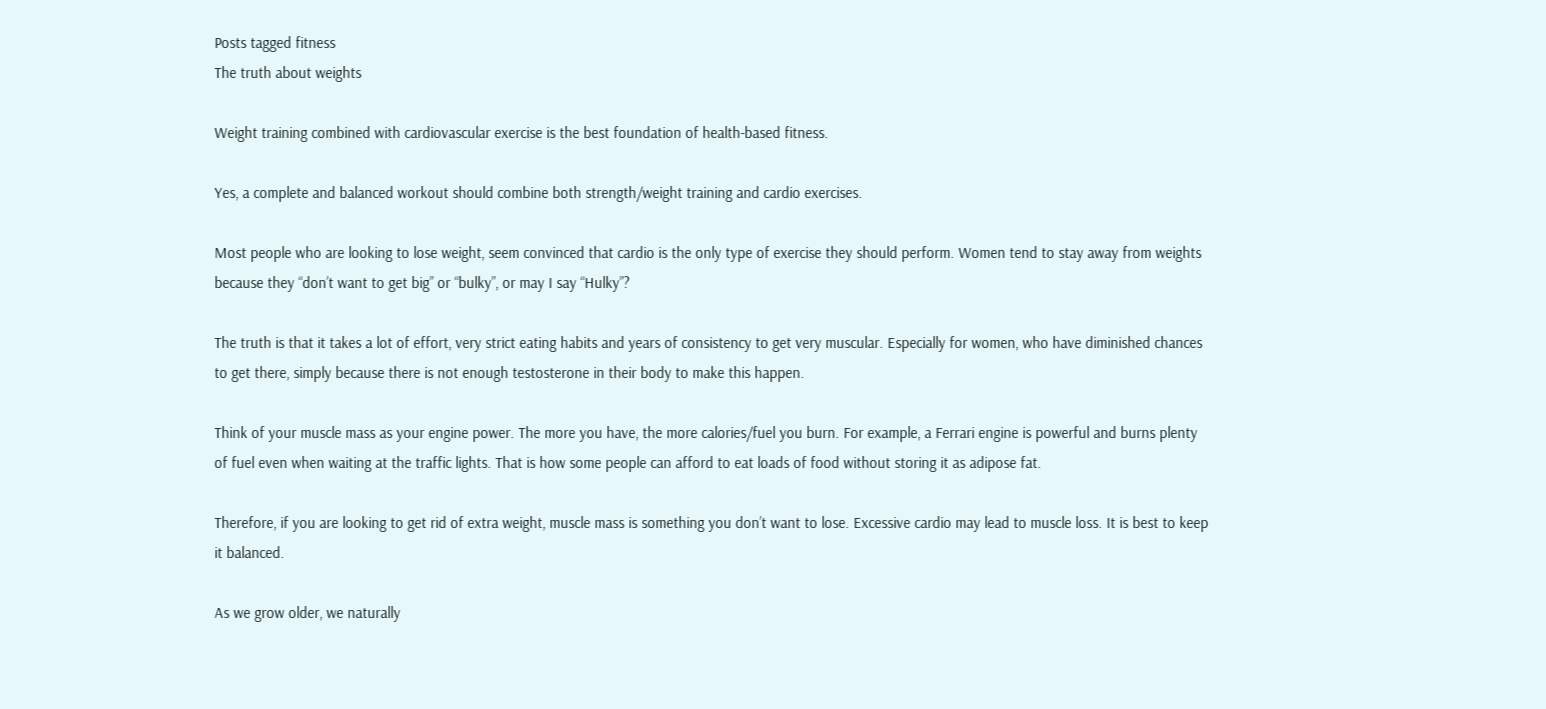Posts tagged fitness
The truth about weights

Weight training combined with cardiovascular exercise is the best foundation of health-based fitness.

Yes, a complete and balanced workout should combine both strength/weight training and cardio exercises.

Most people who are looking to lose weight, seem convinced that cardio is the only type of exercise they should perform. Women tend to stay away from weights because they “don’t want to get big” or “bulky”, or may I say “Hulky”?

The truth is that it takes a lot of effort, very strict eating habits and years of consistency to get very muscular. Especially for women, who have diminished chances to get there, simply because there is not enough testosterone in their body to make this happen.

Think of your muscle mass as your engine power. The more you have, the more calories/fuel you burn. For example, a Ferrari engine is powerful and burns plenty of fuel even when waiting at the traffic lights. That is how some people can afford to eat loads of food without storing it as adipose fat.

Therefore, if you are looking to get rid of extra weight, muscle mass is something you don’t want to lose. Excessive cardio may lead to muscle loss. It is best to keep it balanced.

As we grow older, we naturally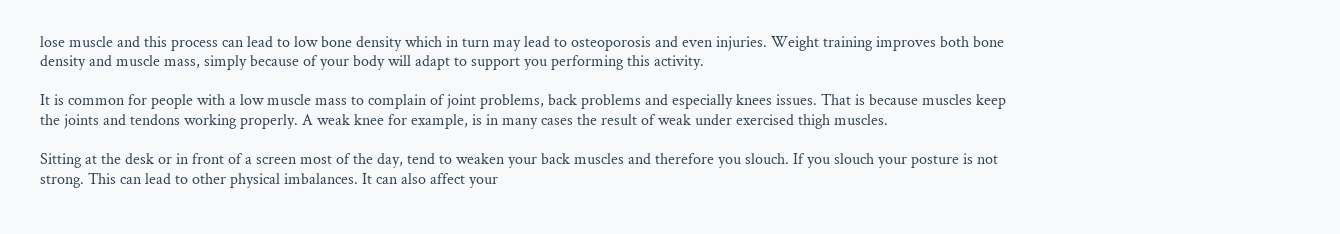lose muscle and this process can lead to low bone density which in turn may lead to osteoporosis and even injuries. Weight training improves both bone density and muscle mass, simply because of your body will adapt to support you performing this activity.

It is common for people with a low muscle mass to complain of joint problems, back problems and especially knees issues. That is because muscles keep the joints and tendons working properly. A weak knee for example, is in many cases the result of weak under exercised thigh muscles.

Sitting at the desk or in front of a screen most of the day, tend to weaken your back muscles and therefore you slouch. If you slouch your posture is not strong. This can lead to other physical imbalances. It can also affect your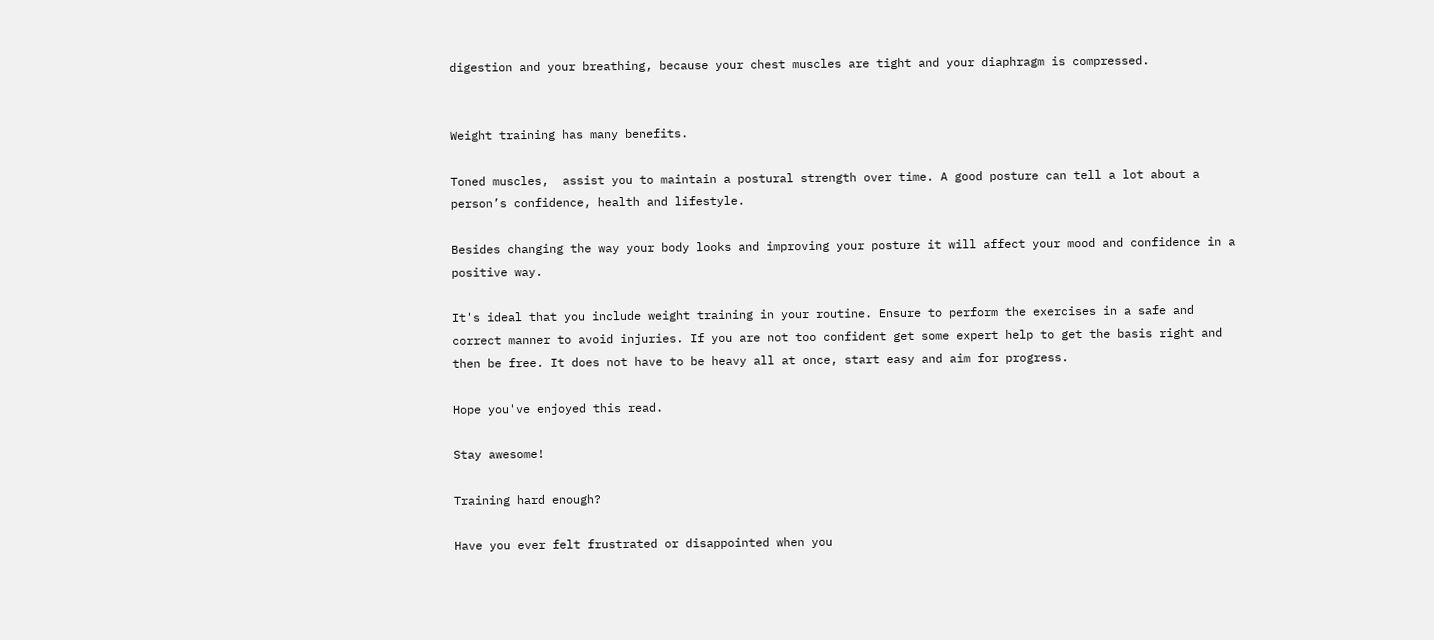digestion and your breathing, because your chest muscles are tight and your diaphragm is compressed.


Weight training has many benefits.

Toned muscles,  assist you to maintain a postural strength over time. A good posture can tell a lot about a person’s confidence, health and lifestyle.

Besides changing the way your body looks and improving your posture it will affect your mood and confidence in a positive way.

It's ideal that you include weight training in your routine. Ensure to perform the exercises in a safe and correct manner to avoid injuries. If you are not too confident get some expert help to get the basis right and then be free. It does not have to be heavy all at once, start easy and aim for progress.

Hope you've enjoyed this read.

Stay awesome!

Training hard enough?

Have you ever felt frustrated or disappointed when you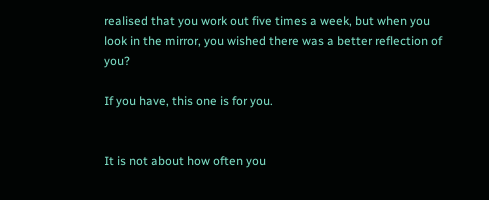realised that you work out five times a week, but when you look in the mirror, you wished there was a better reflection of you?

If you have, this one is for you.


It is not about how often you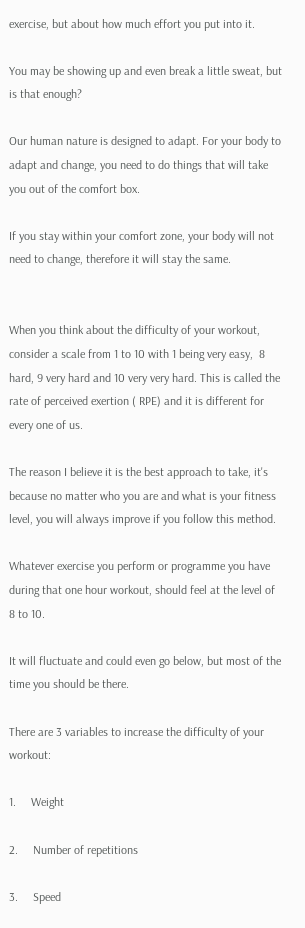exercise, but about how much effort you put into it.

You may be showing up and even break a little sweat, but is that enough?

Our human nature is designed to adapt. For your body to adapt and change, you need to do things that will take you out of the comfort box.

If you stay within your comfort zone, your body will not need to change, therefore it will stay the same.


When you think about the difficulty of your workout, consider a scale from 1 to 10 with 1 being very easy,  8 hard, 9 very hard and 10 very very hard. This is called the rate of perceived exertion ( RPE) and it is different for every one of us.

The reason I believe it is the best approach to take, it's because no matter who you are and what is your fitness level, you will always improve if you follow this method.

Whatever exercise you perform or programme you have during that one hour workout, should feel at the level of 8 to 10.

It will fluctuate and could even go below, but most of the time you should be there.

There are 3 variables to increase the difficulty of your workout:

1.     Weight

2.     Number of repetitions

3.     Speed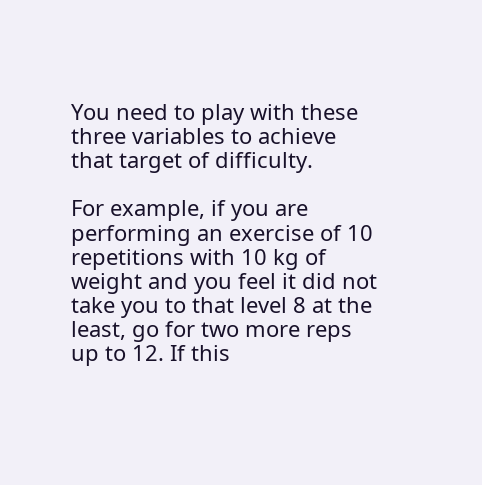You need to play with these three variables to achieve that target of difficulty.

For example, if you are performing an exercise of 10 repetitions with 10 kg of weight and you feel it did not take you to that level 8 at the least, go for two more reps up to 12. If this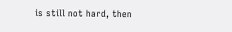is still not hard, then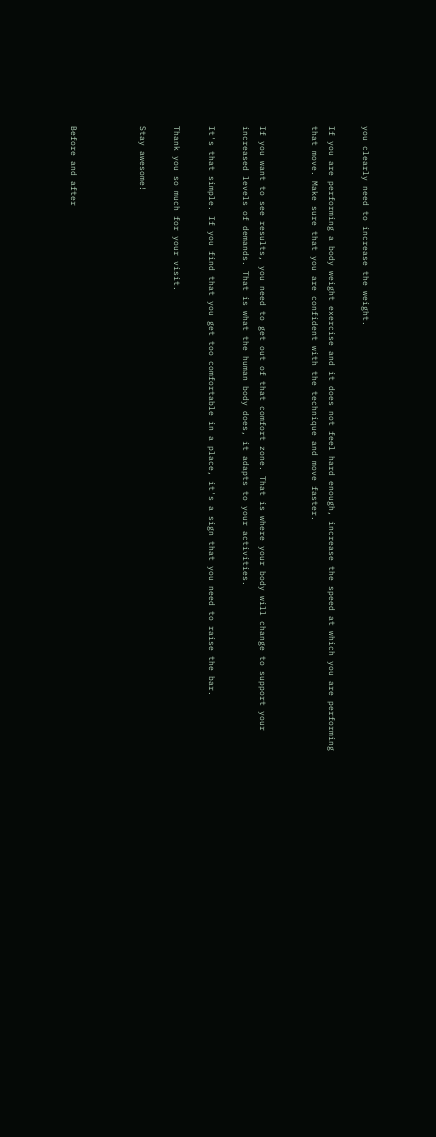you clearly need to increase the weight.

If you are performing a body weight exercise and it does not feel hard enough, increase the speed at which you are performing that move. Make sure that you are confident with the technique and move faster.


If you want to see results, you need to get out of that comfort zone. That is where your body will change to support your increased levels of demands. That is what the human body does, it adapts to your activities.

It's that simple. If you find that you get too comfortable in a place, it's a sign that you need to raise the bar.

Thank you so much for your visit.

Stay awesome!



Before and after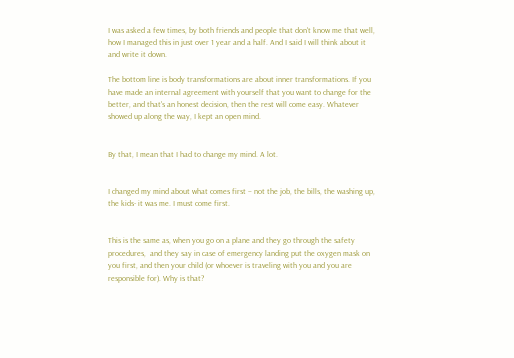I was asked a few times, by both friends and people that don't know me that well, how I managed this in just over 1 year and a half. And I said I will think about it and write it down.

The bottom line is body transformations are about inner transformations. If you have made an internal agreement with yourself that you want to change for the better, and that's an honest decision, then the rest will come easy. Whatever showed up along the way, I kept an open mind.


By that, I mean that I had to change my mind. A lot.


I changed my mind about what comes first – not the job, the bills, the washing up, the kids- it was me. I must come first.


This is the same as, when you go on a plane and they go through the safety procedures,  and they say in case of emergency landing put the oxygen mask on you first, and then your child (or whoever is traveling with you and you are responsible for). Why is that?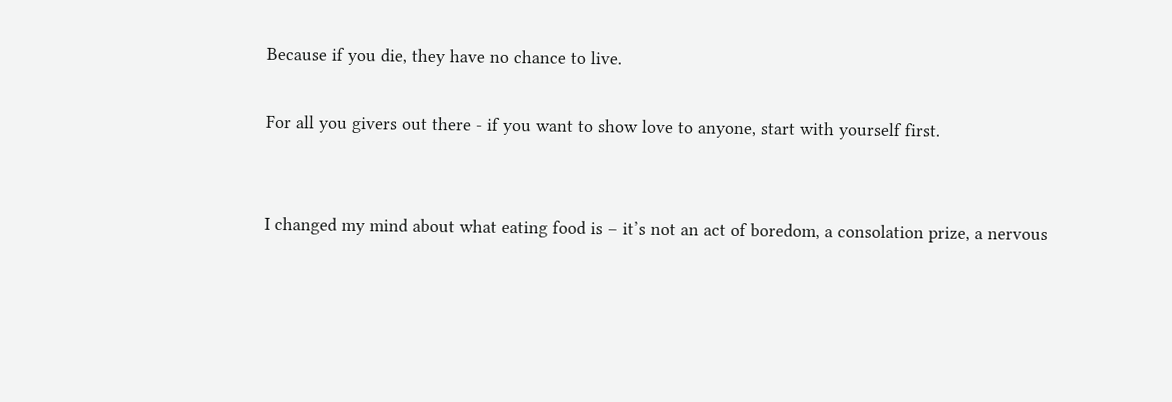Because if you die, they have no chance to live.

For all you givers out there - if you want to show love to anyone, start with yourself first.


I changed my mind about what eating food is – it’s not an act of boredom, a consolation prize, a nervous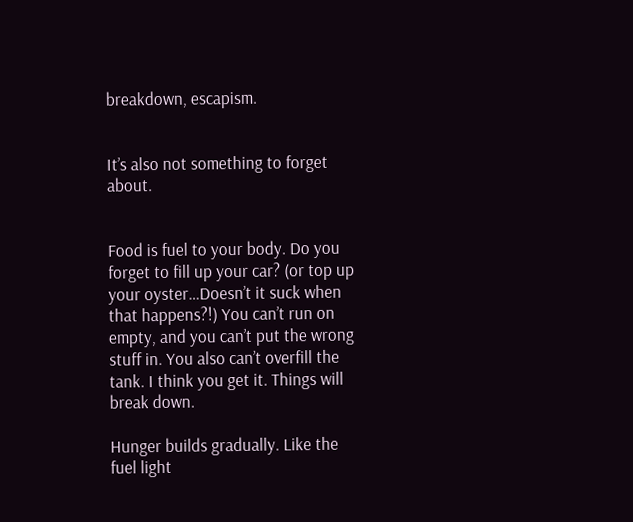breakdown, escapism.


It’s also not something to forget about.


Food is fuel to your body. Do you forget to fill up your car? (or top up your oyster…Doesn’t it suck when that happens?!) You can’t run on empty, and you can’t put the wrong stuff in. You also can’t overfill the tank. I think you get it. Things will break down.

Hunger builds gradually. Like the fuel light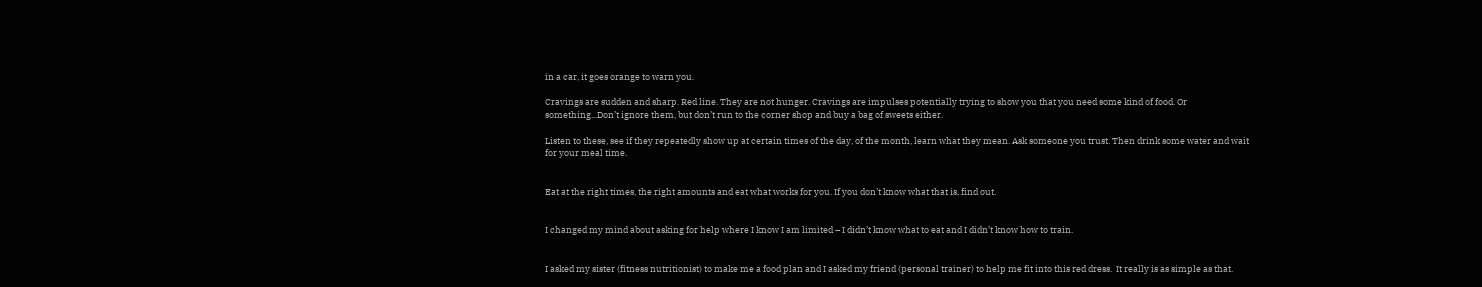in a car, it goes orange to warn you.

Cravings are sudden and sharp. Red line. They are not hunger. Cravings are impulses potentially trying to show you that you need some kind of food. Or something...Don’t ignore them, but don’t run to the corner shop and buy a bag of sweets either.

Listen to these, see if they repeatedly show up at certain times of the day, of the month, learn what they mean. Ask someone you trust. Then drink some water and wait for your meal time.


Eat at the right times, the right amounts and eat what works for you. If you don’t know what that is, find out.


I changed my mind about asking for help where I know I am limited – I didn’t know what to eat and I didn’t know how to train.


I asked my sister (fitness nutritionist) to make me a food plan and I asked my friend (personal trainer) to help me fit into this red dress.  It really is as simple as that.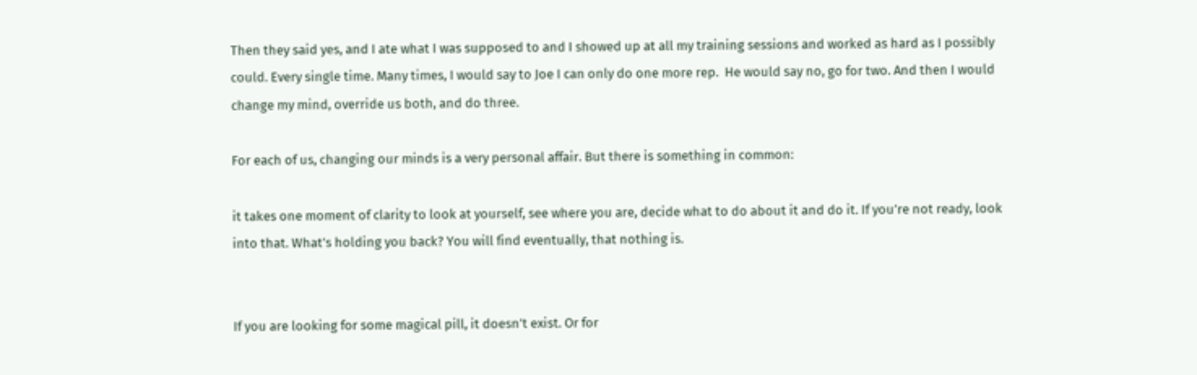Then they said yes, and I ate what I was supposed to and I showed up at all my training sessions and worked as hard as I possibly could. Every single time. Many times, I would say to Joe I can only do one more rep.  He would say no, go for two. And then I would change my mind, override us both, and do three.

For each of us, changing our minds is a very personal affair. But there is something in common:

it takes one moment of clarity to look at yourself, see where you are, decide what to do about it and do it. If you’re not ready, look into that. What’s holding you back? You will find eventually, that nothing is.


If you are looking for some magical pill, it doesn’t exist. Or for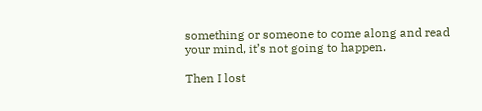something or someone to come along and read your mind, it’s not going to happen.

Then I lost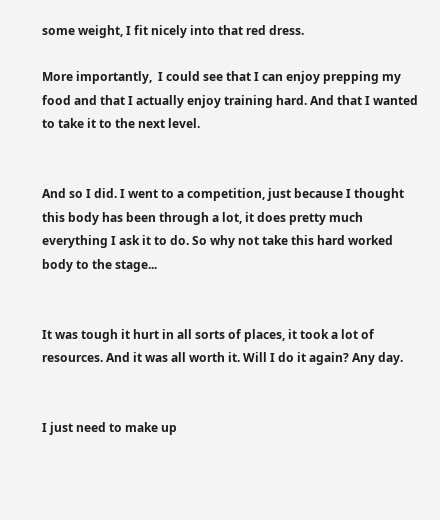some weight, I fit nicely into that red dress.

More importantly,  I could see that I can enjoy prepping my food and that I actually enjoy training hard. And that I wanted to take it to the next level.


And so I did. I went to a competition, just because I thought this body has been through a lot, it does pretty much everything I ask it to do. So why not take this hard worked body to the stage...


It was tough it hurt in all sorts of places, it took a lot of resources. And it was all worth it. Will I do it again? Any day.


I just need to make up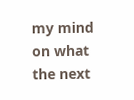my mind on what the next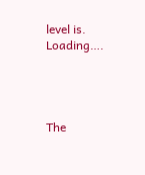level is. Loading….




The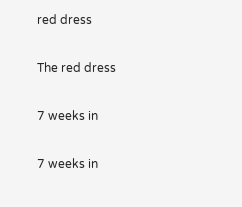red dress

The red dress

7 weeks in

7 weeks in